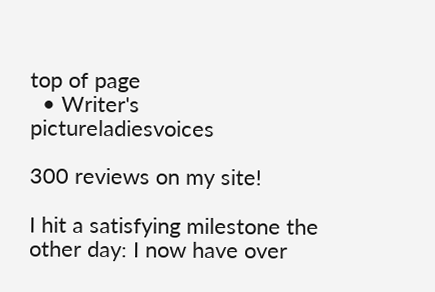top of page
  • Writer's pictureladiesvoices

300 reviews on my site!

I hit a satisfying milestone the other day: I now have over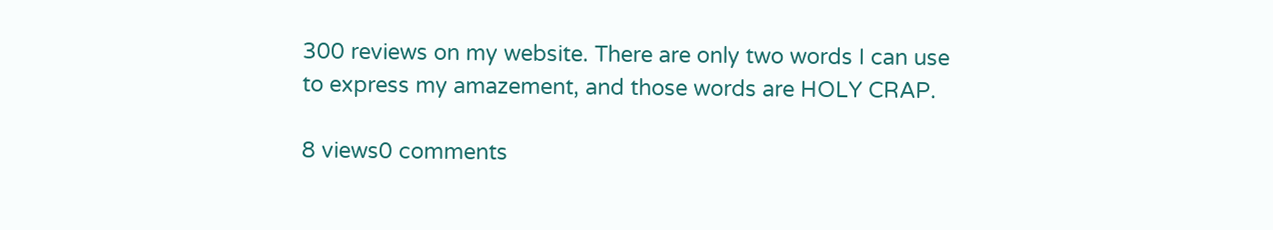300 reviews on my website. There are only two words I can use to express my amazement, and those words are HOLY CRAP.

8 views0 comments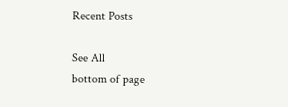Recent Posts

See All
bottom of page